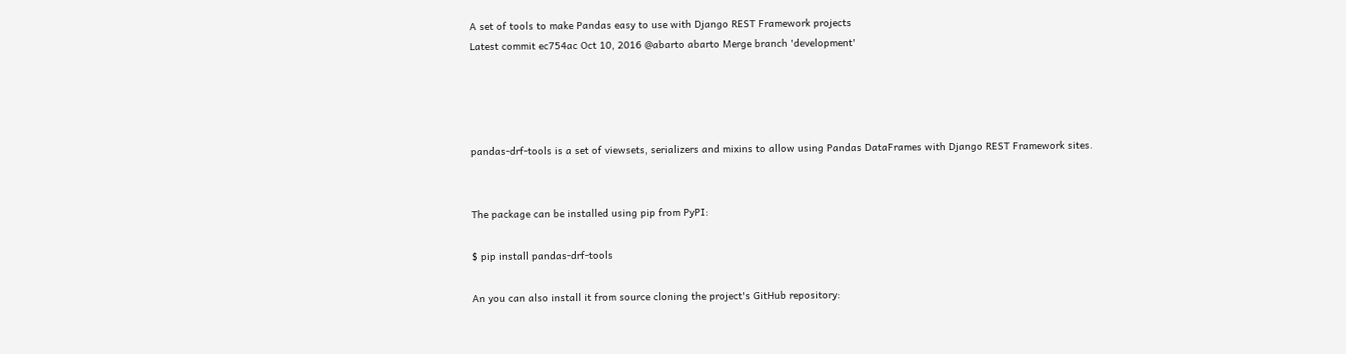A set of tools to make Pandas easy to use with Django REST Framework projects
Latest commit ec754ac Oct 10, 2016 @abarto abarto Merge branch 'development'




pandas-drf-tools is a set of viewsets, serializers and mixins to allow using Pandas DataFrames with Django REST Framework sites.


The package can be installed using pip from PyPI:

$ pip install pandas-drf-tools

An you can also install it from source cloning the project's GitHub repository: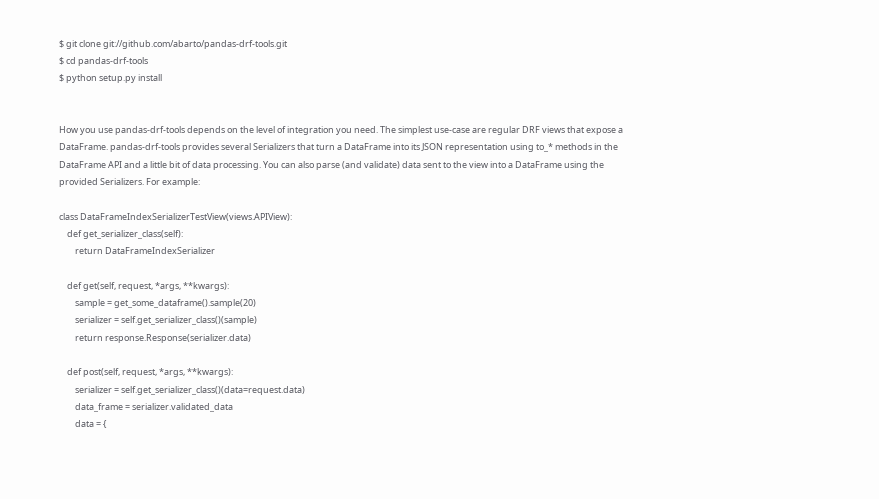$ git clone git://github.com/abarto/pandas-drf-tools.git
$ cd pandas-drf-tools
$ python setup.py install


How you use pandas-drf-tools depends on the level of integration you need. The simplest use-case are regular DRF views that expose a DataFrame. pandas-drf-tools provides several Serializers that turn a DataFrame into its JSON representation using to_* methods in the DataFrame API and a little bit of data processing. You can also parse (and validate) data sent to the view into a DataFrame using the provided Serializers. For example:

class DataFrameIndexSerializerTestView(views.APIView):
    def get_serializer_class(self):
        return DataFrameIndexSerializer

    def get(self, request, *args, **kwargs):
        sample = get_some_dataframe().sample(20)
        serializer = self.get_serializer_class()(sample)
        return response.Response(serializer.data)

    def post(self, request, *args, **kwargs):
        serializer = self.get_serializer_class()(data=request.data)
        data_frame = serializer.validated_data
        data = {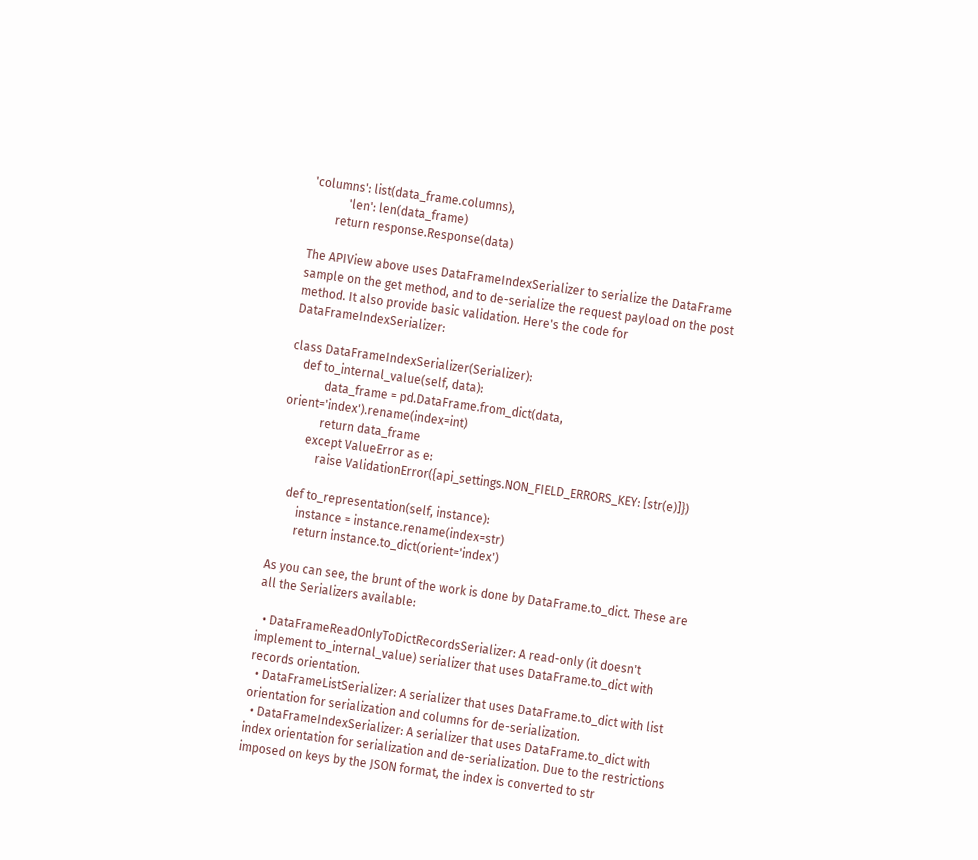'columns': list(data_frame.columns),
            'len': len(data_frame)
        return response.Response(data)

The APIView above uses DataFrameIndexSerializer to serialize the DataFrame sample on the get method, and to de-serialize the request payload on the post method. It also provide basic validation. Here's the code for DataFrameIndexSerializer:

class DataFrameIndexSerializer(Serializer):
    def to_internal_value(self, data):
            data_frame = pd.DataFrame.from_dict(data, orient='index').rename(index=int)
            return data_frame
        except ValueError as e:
            raise ValidationError({api_settings.NON_FIELD_ERRORS_KEY: [str(e)]})

    def to_representation(self, instance):
        instance = instance.rename(index=str)
        return instance.to_dict(orient='index')

As you can see, the brunt of the work is done by DataFrame.to_dict. These are all the Serializers available:

  • DataFrameReadOnlyToDictRecordsSerializer: A read-only (it doesn't implement to_internal_value) serializer that uses DataFrame.to_dict with records orientation.
  • DataFrameListSerializer: A serializer that uses DataFrame.to_dict with list orientation for serialization and columns for de-serialization.
  • DataFrameIndexSerializer: A serializer that uses DataFrame.to_dict with index orientation for serialization and de-serialization. Due to the restrictions imposed on keys by the JSON format, the index is converted to str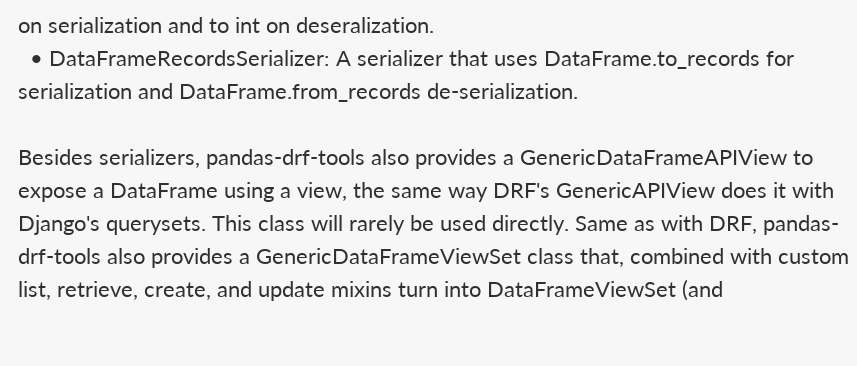on serialization and to int on deseralization.
  • DataFrameRecordsSerializer: A serializer that uses DataFrame.to_records for serialization and DataFrame.from_records de-serialization.

Besides serializers, pandas-drf-tools also provides a GenericDataFrameAPIView to expose a DataFrame using a view, the same way DRF's GenericAPIView does it with Django's querysets. This class will rarely be used directly. Same as with DRF, pandas-drf-tools also provides a GenericDataFrameViewSet class that, combined with custom list, retrieve, create, and update mixins turn into DataFrameViewSet (and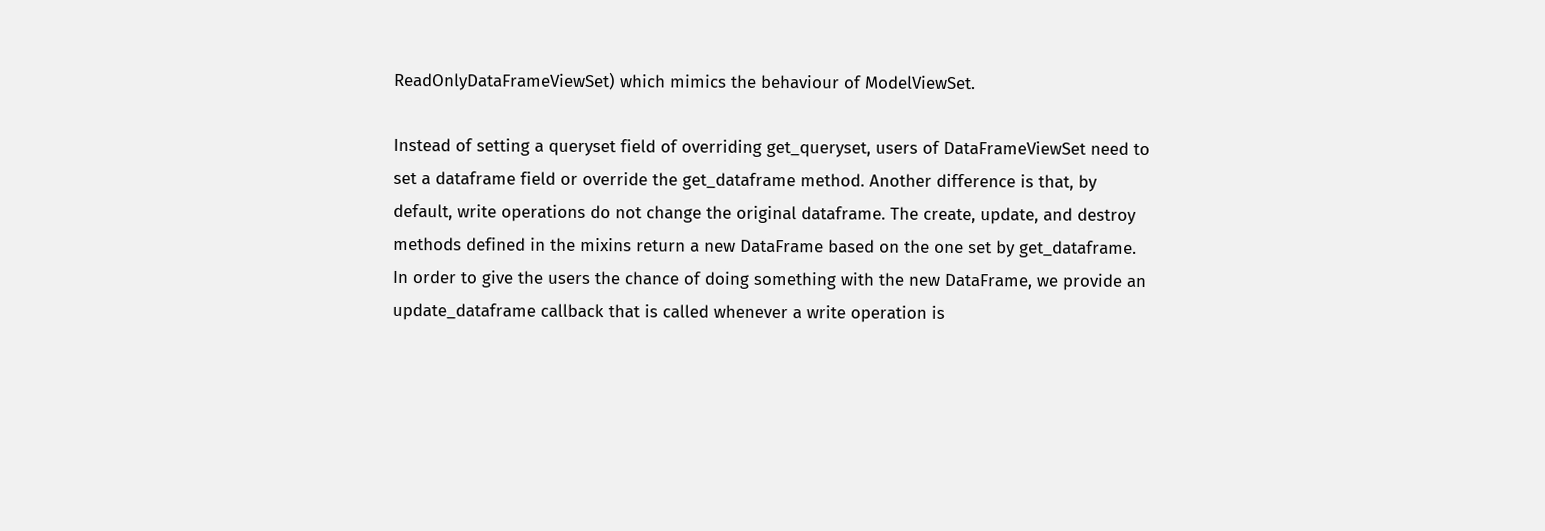ReadOnlyDataFrameViewSet) which mimics the behaviour of ModelViewSet.

Instead of setting a queryset field of overriding get_queryset, users of DataFrameViewSet need to set a dataframe field or override the get_dataframe method. Another difference is that, by default, write operations do not change the original dataframe. The create, update, and destroy methods defined in the mixins return a new DataFrame based on the one set by get_dataframe. In order to give the users the chance of doing something with the new DataFrame, we provide an update_dataframe callback that is called whenever a write operation is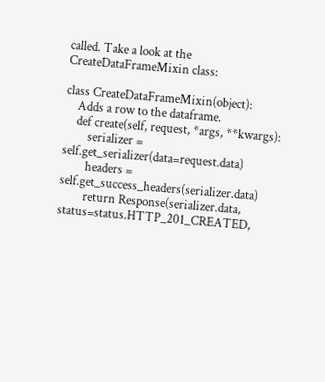called. Take a look at the CreateDataFrameMixin class:

class CreateDataFrameMixin(object):
    Adds a row to the dataframe.
    def create(self, request, *args, **kwargs):
        serializer = self.get_serializer(data=request.data)
        headers = self.get_success_headers(serializer.data)
        return Response(serializer.data, status=status.HTTP_201_CREATED,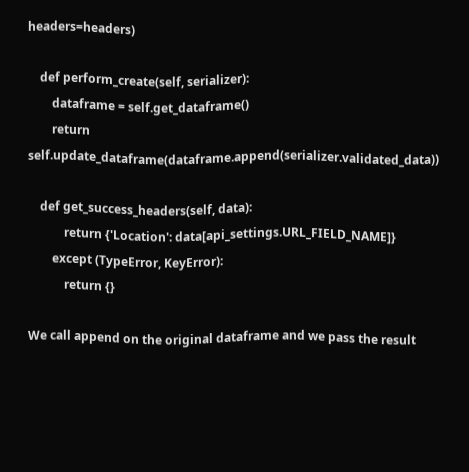headers=headers)

    def perform_create(self, serializer):
        dataframe = self.get_dataframe()
        return self.update_dataframe(dataframe.append(serializer.validated_data))

    def get_success_headers(self, data):
            return {'Location': data[api_settings.URL_FIELD_NAME]}
        except (TypeError, KeyError):
            return {}

We call append on the original dataframe and we pass the result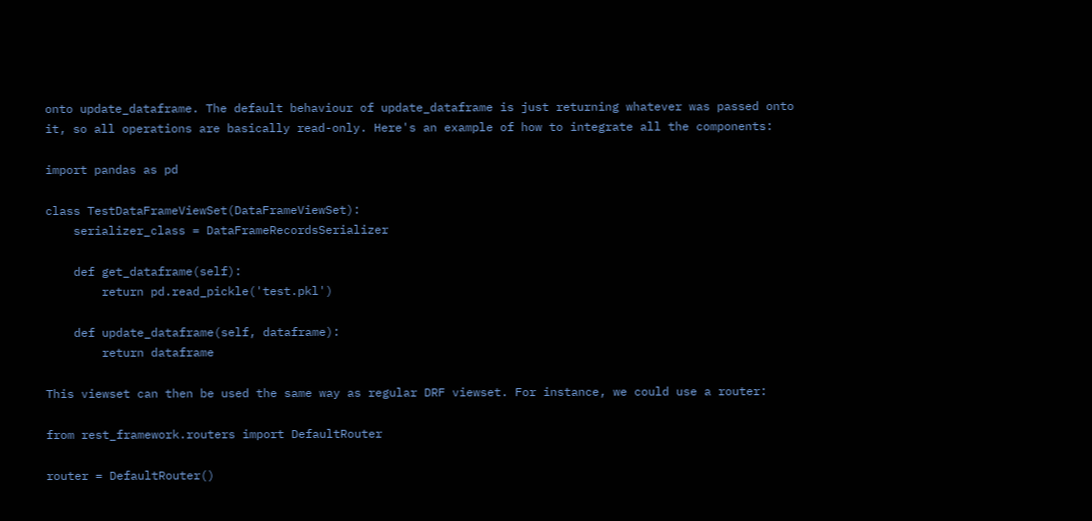onto update_dataframe. The default behaviour of update_dataframe is just returning whatever was passed onto it, so all operations are basically read-only. Here's an example of how to integrate all the components:

import pandas as pd

class TestDataFrameViewSet(DataFrameViewSet):
    serializer_class = DataFrameRecordsSerializer

    def get_dataframe(self):
        return pd.read_pickle('test.pkl')

    def update_dataframe(self, dataframe):
        return dataframe

This viewset can then be used the same way as regular DRF viewset. For instance, we could use a router:

from rest_framework.routers import DefaultRouter

router = DefaultRouter()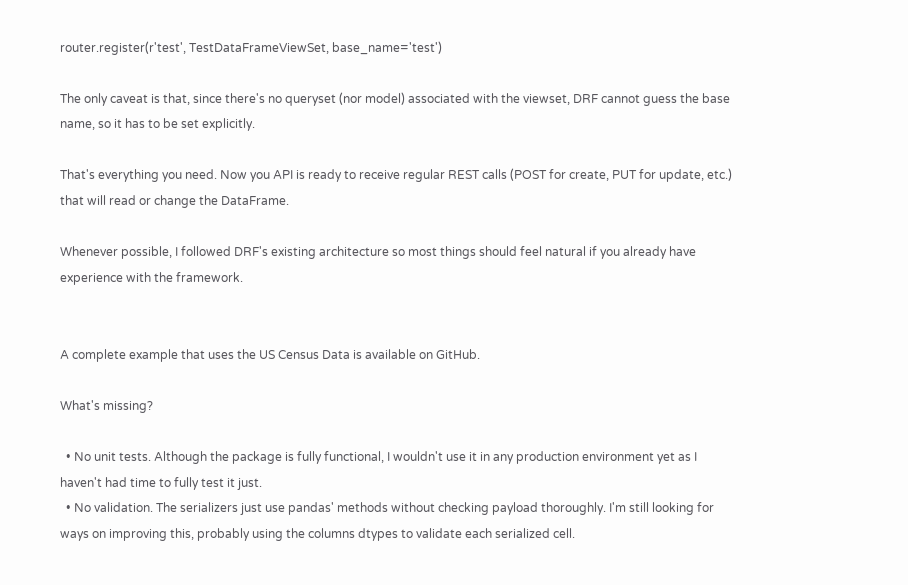router.register(r'test', TestDataFrameViewSet, base_name='test')

The only caveat is that, since there's no queryset (nor model) associated with the viewset, DRF cannot guess the base name, so it has to be set explicitly.

That's everything you need. Now you API is ready to receive regular REST calls (POST for create, PUT for update, etc.) that will read or change the DataFrame.

Whenever possible, I followed DRF's existing architecture so most things should feel natural if you already have experience with the framework.


A complete example that uses the US Census Data is available on GitHub.

What's missing?

  • No unit tests. Although the package is fully functional, I wouldn't use it in any production environment yet as I haven't had time to fully test it just.
  • No validation. The serializers just use pandas' methods without checking payload thoroughly. I'm still looking for ways on improving this, probably using the columns dtypes to validate each serialized cell.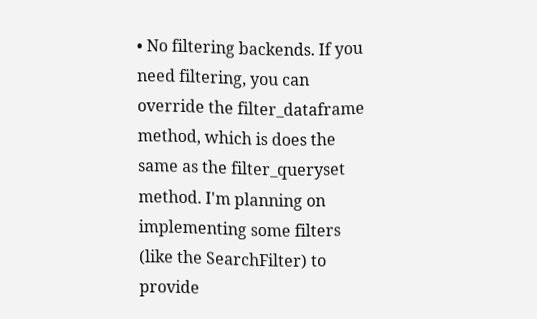• No filtering backends. If you need filtering, you can override the filter_dataframe method, which is does the same as the filter_queryset method. I'm planning on implementing some filters (like the SearchFilter) to provide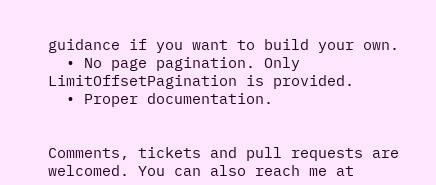guidance if you want to build your own.
  • No page pagination. Only LimitOffsetPagination is provided.
  • Proper documentation.


Comments, tickets and pull requests are welcomed. You can also reach me at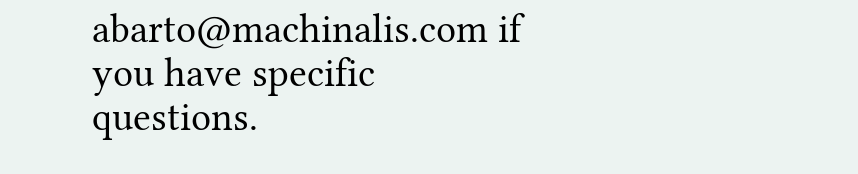abarto@machinalis.com if you have specific questions.